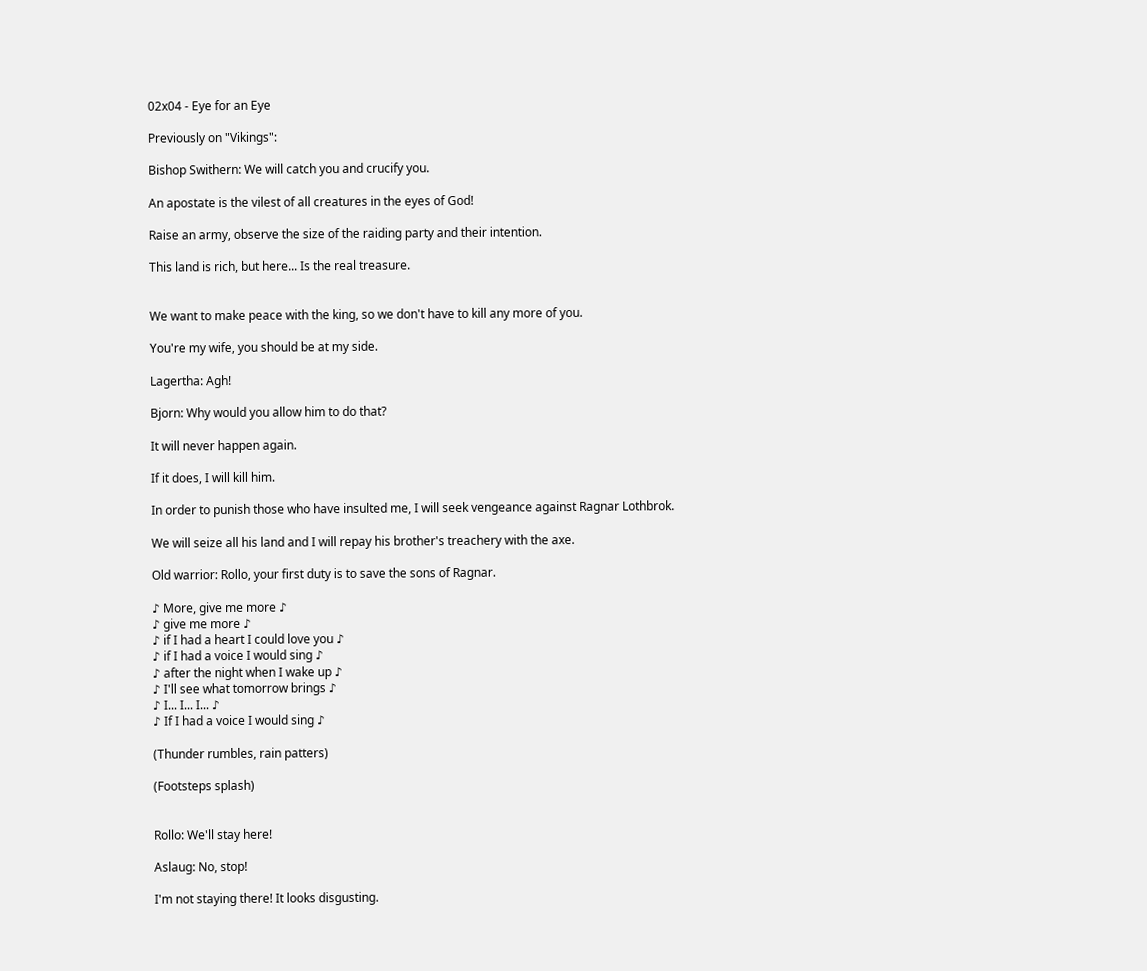02x04 - Eye for an Eye

Previously on "Vikings":

Bishop Swithern: We will catch you and crucify you.

An apostate is the vilest of all creatures in the eyes of God!

Raise an army, observe the size of the raiding party and their intention.

This land is rich, but here... Is the real treasure.


We want to make peace with the king, so we don't have to kill any more of you.

You're my wife, you should be at my side.

Lagertha: Agh!

Bjorn: Why would you allow him to do that?

It will never happen again.

If it does, I will kill him.

In order to punish those who have insulted me, I will seek vengeance against Ragnar Lothbrok.

We will seize all his land and I will repay his brother's treachery with the axe.

Old warrior: Rollo, your first duty is to save the sons of Ragnar.

♪ More, give me more ♪
♪ give me more ♪
♪ if I had a heart I could love you ♪
♪ if I had a voice I would sing ♪
♪ after the night when I wake up ♪
♪ I'll see what tomorrow brings ♪
♪ I... I... I... ♪
♪ If I had a voice I would sing ♪

(Thunder rumbles, rain patters)

(Footsteps splash)


Rollo: We'll stay here!

Aslaug: No, stop!

I'm not staying there! It looks disgusting.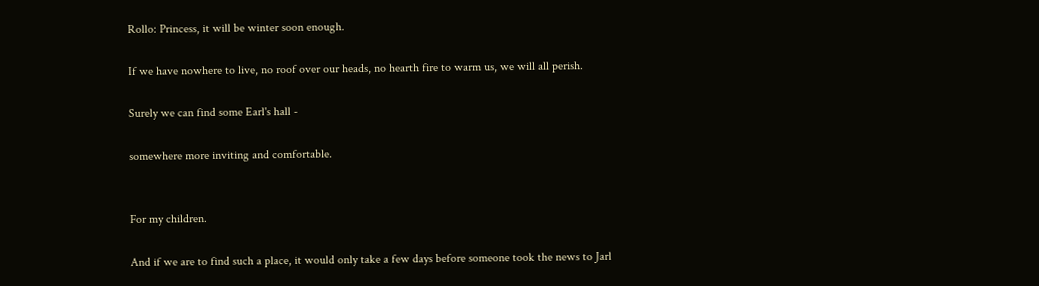Rollo: Princess, it will be winter soon enough.

If we have nowhere to live, no roof over our heads, no hearth fire to warm us, we will all perish.

Surely we can find some Earl's hall -

somewhere more inviting and comfortable.


For my children.

And if we are to find such a place, it would only take a few days before someone took the news to Jarl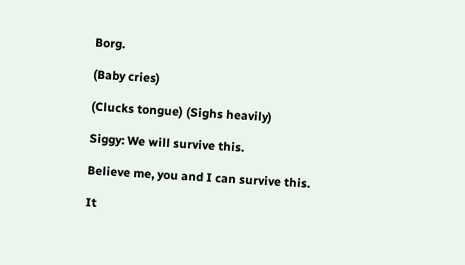Borg.

(Baby cries)

(Clucks tongue) (Sighs heavily)

Siggy: We will survive this.

Believe me, you and I can survive this.

It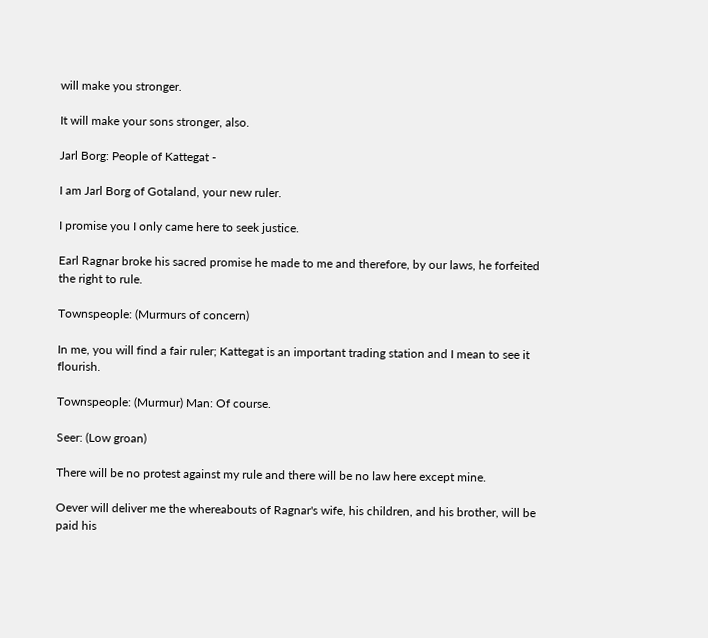will make you stronger.

It will make your sons stronger, also.

Jarl Borg: People of Kattegat -

I am Jarl Borg of Gotaland, your new ruler.

I promise you I only came here to seek justice.

Earl Ragnar broke his sacred promise he made to me and therefore, by our laws, he forfeited the right to rule.

Townspeople: (Murmurs of concern)

In me, you will find a fair ruler; Kattegat is an important trading station and I mean to see it flourish.

Townspeople: (Murmur) Man: Of course.

Seer: (Low groan)

There will be no protest against my rule and there will be no law here except mine.

Oever will deliver me the whereabouts of Ragnar's wife, his children, and his brother, will be paid his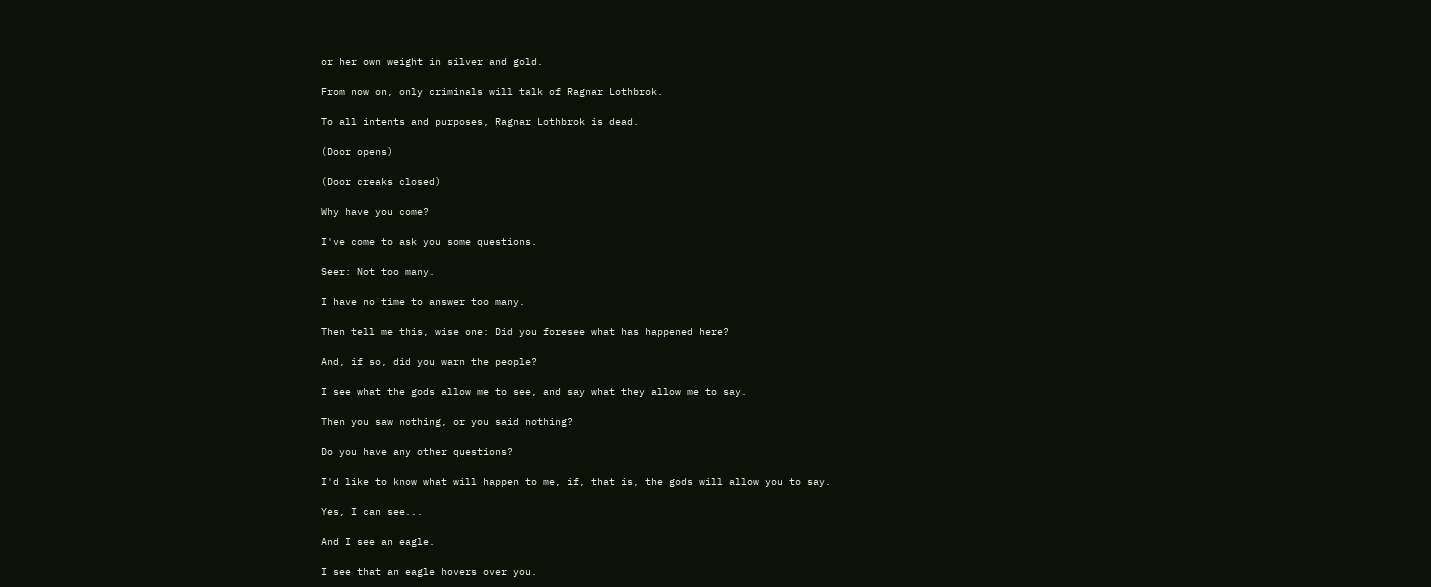or her own weight in silver and gold.

From now on, only criminals will talk of Ragnar Lothbrok.

To all intents and purposes, Ragnar Lothbrok is dead.

(Door opens)

(Door creaks closed)

Why have you come?

I've come to ask you some questions.

Seer: Not too many.

I have no time to answer too many.

Then tell me this, wise one: Did you foresee what has happened here?

And, if so, did you warn the people?

I see what the gods allow me to see, and say what they allow me to say.

Then you saw nothing, or you said nothing?

Do you have any other questions?

I'd like to know what will happen to me, if, that is, the gods will allow you to say.

Yes, I can see...

And I see an eagle.

I see that an eagle hovers over you.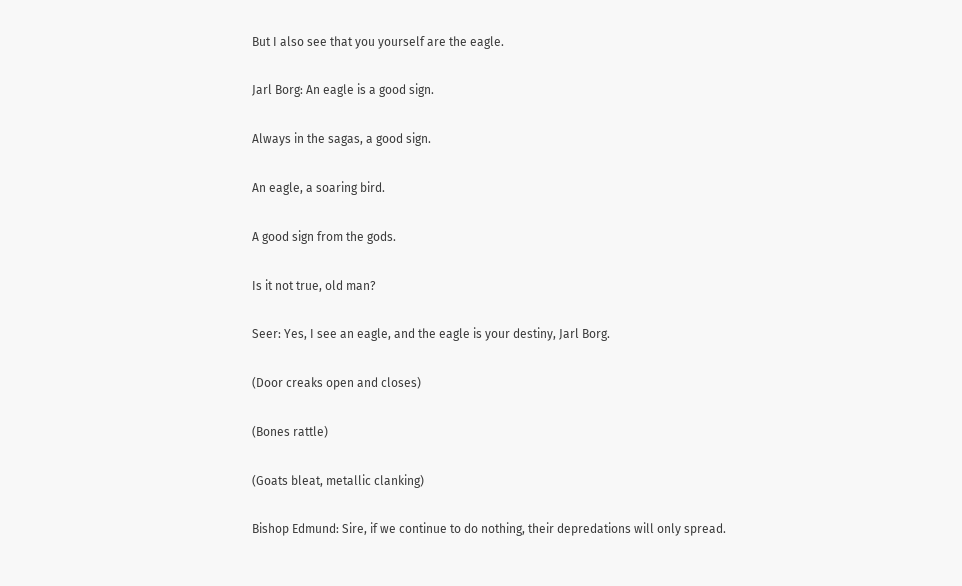But I also see that you yourself are the eagle.

Jarl Borg: An eagle is a good sign.

Always in the sagas, a good sign.

An eagle, a soaring bird.

A good sign from the gods.

Is it not true, old man?

Seer: Yes, I see an eagle, and the eagle is your destiny, Jarl Borg.

(Door creaks open and closes)

(Bones rattle)

(Goats bleat, metallic clanking)

Bishop Edmund: Sire, if we continue to do nothing, their depredations will only spread.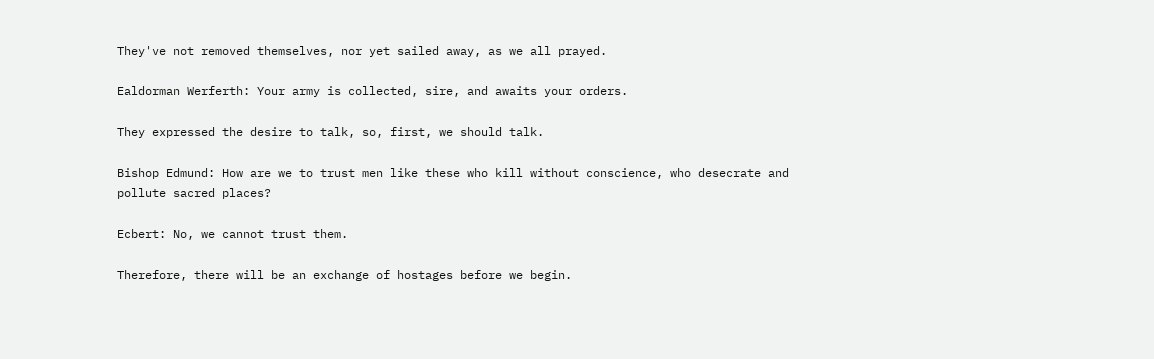They've not removed themselves, nor yet sailed away, as we all prayed.

Ealdorman Werferth: Your army is collected, sire, and awaits your orders.

They expressed the desire to talk, so, first, we should talk.

Bishop Edmund: How are we to trust men like these who kill without conscience, who desecrate and pollute sacred places?

Ecbert: No, we cannot trust them.

Therefore, there will be an exchange of hostages before we begin.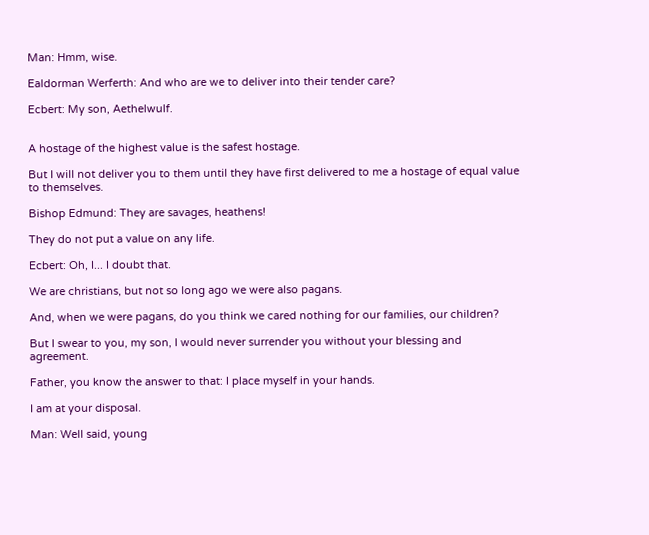Man: Hmm, wise.

Ealdorman Werferth: And who are we to deliver into their tender care?

Ecbert: My son, Aethelwulf.


A hostage of the highest value is the safest hostage.

But I will not deliver you to them until they have first delivered to me a hostage of equal value to themselves.

Bishop Edmund: They are savages, heathens!

They do not put a value on any life.

Ecbert: Oh, I... I doubt that.

We are christians, but not so long ago we were also pagans.

And, when we were pagans, do you think we cared nothing for our families, our children?

But I swear to you, my son, I would never surrender you without your blessing and agreement.

Father, you know the answer to that: I place myself in your hands.

I am at your disposal.

Man: Well said, young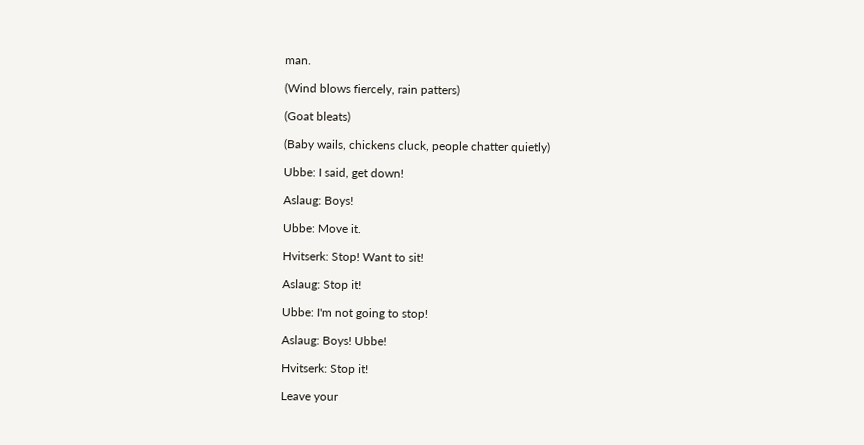man.

(Wind blows fiercely, rain patters)

(Goat bleats)

(Baby wails, chickens cluck, people chatter quietly)

Ubbe: I said, get down!

Aslaug: Boys!

Ubbe: Move it.

Hvitserk: Stop! Want to sit!

Aslaug: Stop it!

Ubbe: I'm not going to stop!

Aslaug: Boys! Ubbe!

Hvitserk: Stop it!

Leave your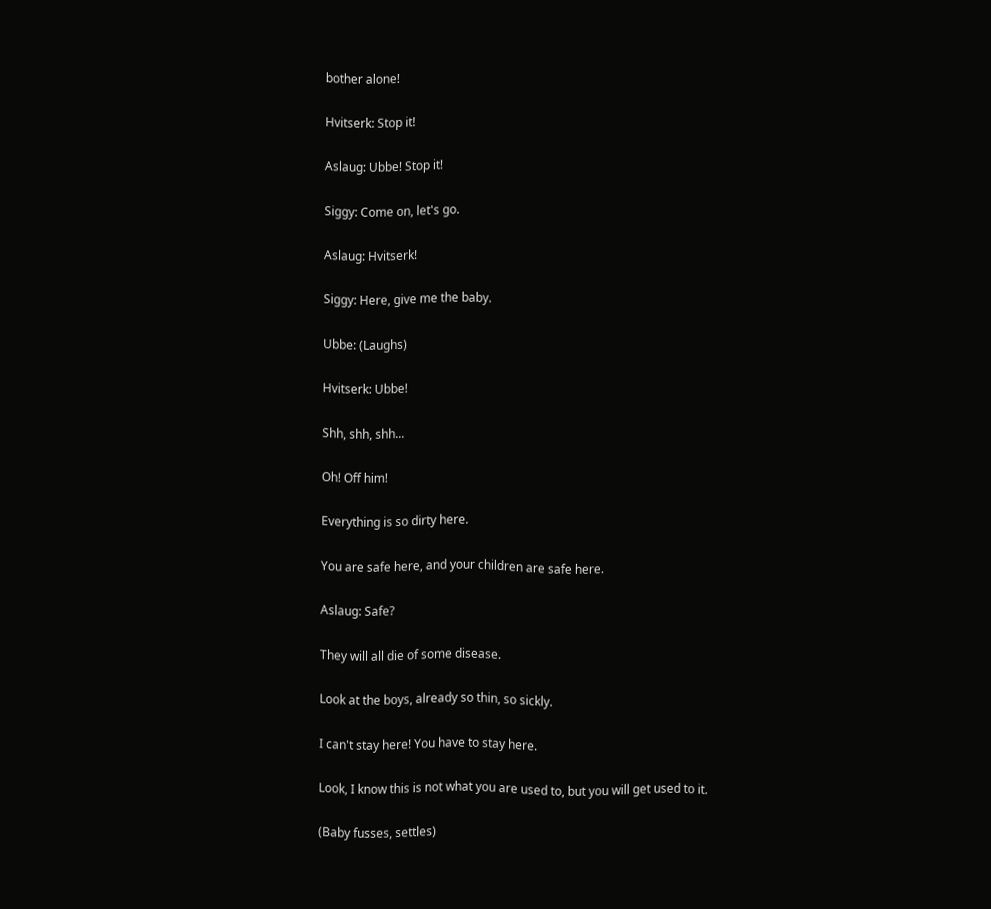bother alone!

Hvitserk: Stop it!

Aslaug: Ubbe! Stop it!

Siggy: Come on, let's go.

Aslaug: Hvitserk!

Siggy: Here, give me the baby.

Ubbe: (Laughs)

Hvitserk: Ubbe!

Shh, shh, shh...

Oh! Off him!

Everything is so dirty here.

You are safe here, and your children are safe here.

Aslaug: Safe?

They will all die of some disease.

Look at the boys, already so thin, so sickly.

I can't stay here! You have to stay here.

Look, I know this is not what you are used to, but you will get used to it.

(Baby fusses, settles)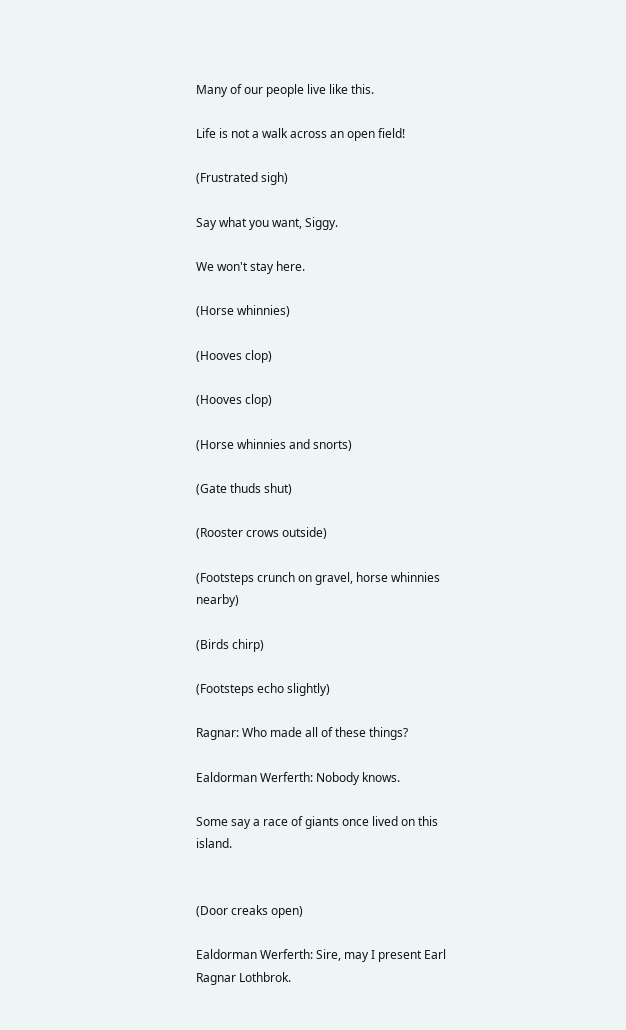Many of our people live like this.

Life is not a walk across an open field!

(Frustrated sigh)

Say what you want, Siggy.

We won't stay here.

(Horse whinnies)

(Hooves clop)

(Hooves clop)

(Horse whinnies and snorts)

(Gate thuds shut)

(Rooster crows outside)

(Footsteps crunch on gravel, horse whinnies nearby)

(Birds chirp)

(Footsteps echo slightly)

Ragnar: Who made all of these things?

Ealdorman Werferth: Nobody knows.

Some say a race of giants once lived on this island.


(Door creaks open)

Ealdorman Werferth: Sire, may I present Earl Ragnar Lothbrok.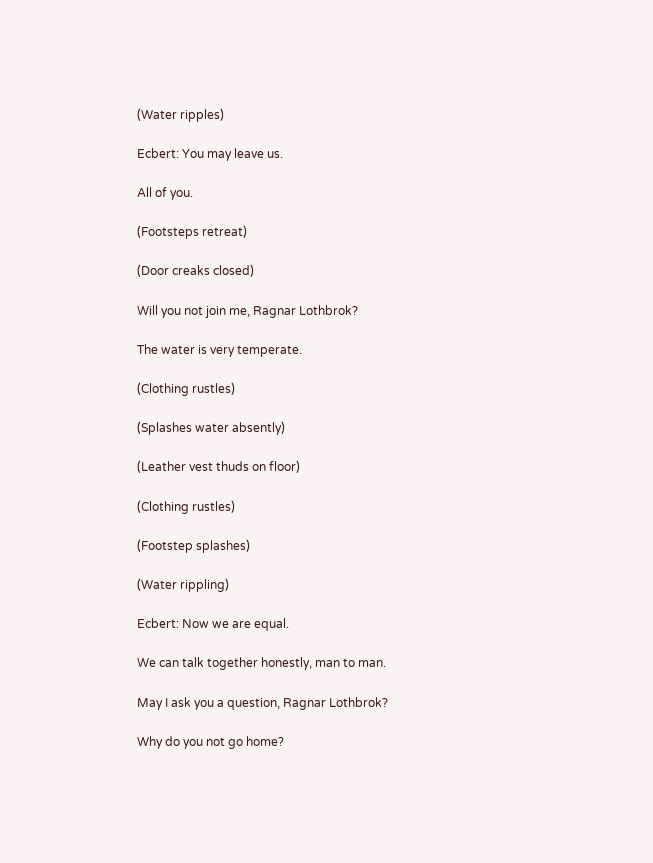(Water ripples)

Ecbert: You may leave us.

All of you.

(Footsteps retreat)

(Door creaks closed)

Will you not join me, Ragnar Lothbrok?

The water is very temperate.

(Clothing rustles)

(Splashes water absently)

(Leather vest thuds on floor)

(Clothing rustles)

(Footstep splashes)

(Water rippling)

Ecbert: Now we are equal.

We can talk together honestly, man to man.

May I ask you a question, Ragnar Lothbrok?

Why do you not go home?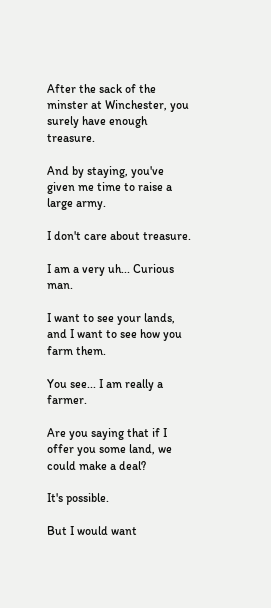After the sack of the minster at Winchester, you surely have enough treasure.

And by staying, you've given me time to raise a large army.

I don't care about treasure.

I am a very uh... Curious man.

I want to see your lands, and I want to see how you farm them.

You see... I am really a farmer.

Are you saying that if I offer you some land, we could make a deal?

It's possible.

But I would want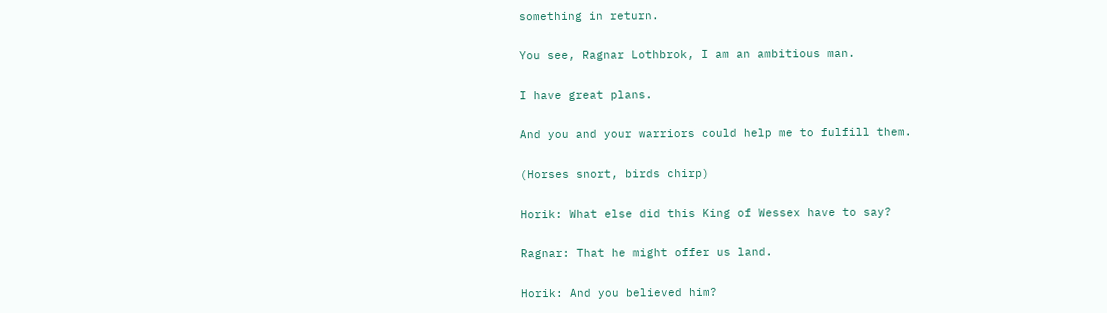something in return.

You see, Ragnar Lothbrok, I am an ambitious man.

I have great plans.

And you and your warriors could help me to fulfill them.

(Horses snort, birds chirp)

Horik: What else did this King of Wessex have to say?

Ragnar: That he might offer us land.

Horik: And you believed him?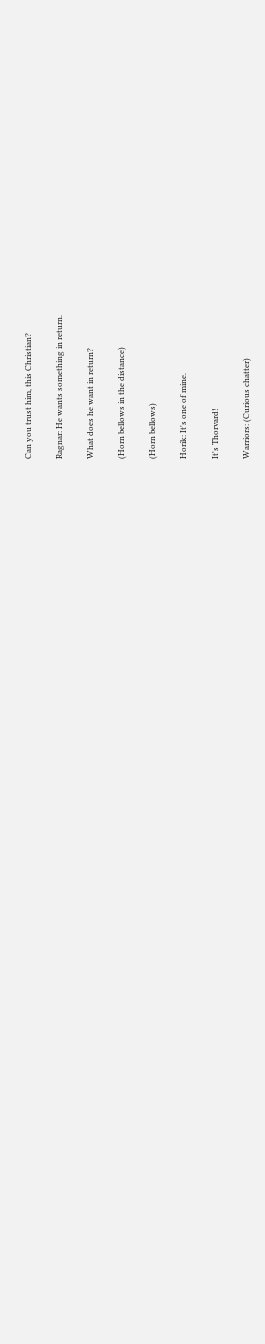Can you trust him, this Christian?

Ragnar: He wants something in return.

What does he want in return?

(Horn bellows in the distance)

(Horn bellows)

Horik: It's one of mine.

It's Thorvard!

Warriors: (Curious chatter)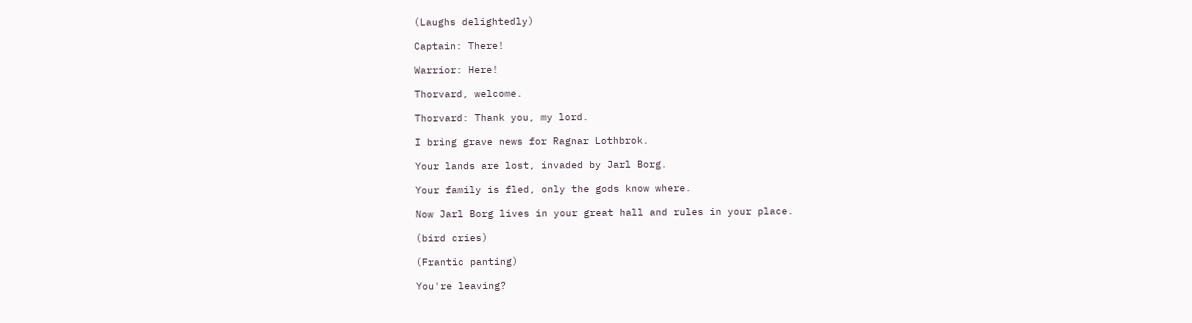(Laughs delightedly)

Captain: There!

Warrior: Here!

Thorvard, welcome.

Thorvard: Thank you, my lord.

I bring grave news for Ragnar Lothbrok.

Your lands are lost, invaded by Jarl Borg.

Your family is fled, only the gods know where.

Now Jarl Borg lives in your great hall and rules in your place.

(bird cries)

(Frantic panting)

You're leaving?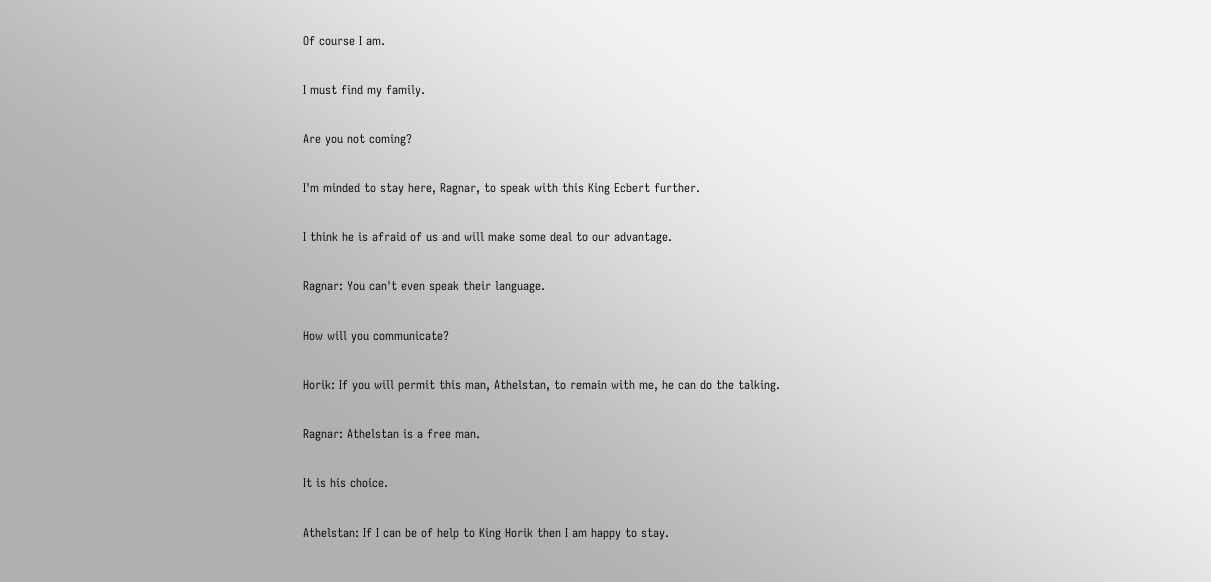Of course I am.

I must find my family.

Are you not coming?

I'm minded to stay here, Ragnar, to speak with this King Ecbert further.

I think he is afraid of us and will make some deal to our advantage.

Ragnar: You can't even speak their language.

How will you communicate?

Horik: If you will permit this man, Athelstan, to remain with me, he can do the talking.

Ragnar: Athelstan is a free man.

It is his choice.

Athelstan: If I can be of help to King Horik then I am happy to stay.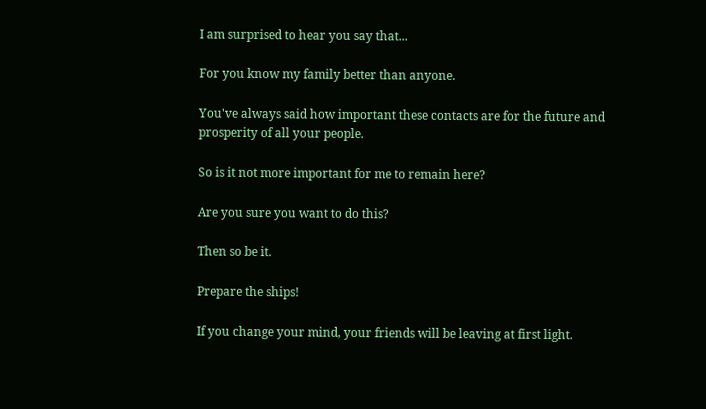I am surprised to hear you say that...

For you know my family better than anyone.

You've always said how important these contacts are for the future and prosperity of all your people.

So is it not more important for me to remain here?

Are you sure you want to do this?

Then so be it.

Prepare the ships!

If you change your mind, your friends will be leaving at first light.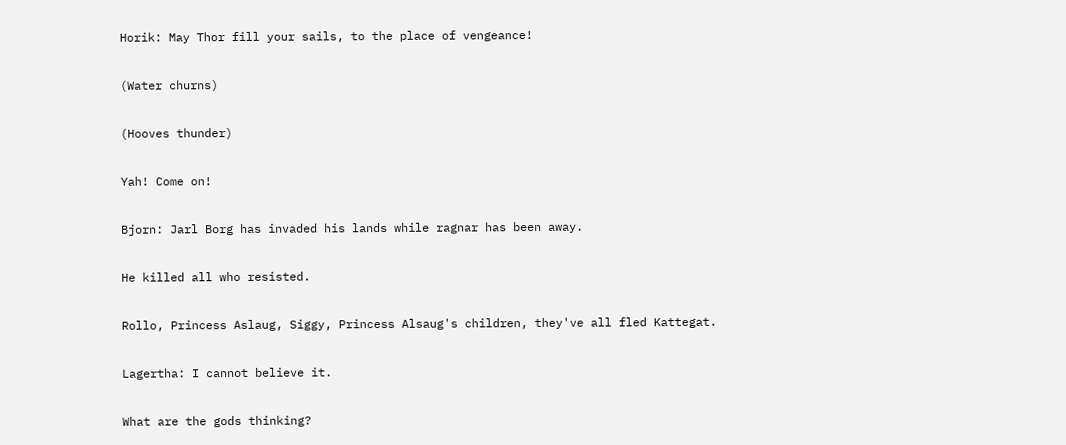Horik: May Thor fill your sails, to the place of vengeance!

(Water churns)

(Hooves thunder)

Yah! Come on!

Bjorn: Jarl Borg has invaded his lands while ragnar has been away.

He killed all who resisted.

Rollo, Princess Aslaug, Siggy, Princess Alsaug's children, they've all fled Kattegat.

Lagertha: I cannot believe it.

What are the gods thinking?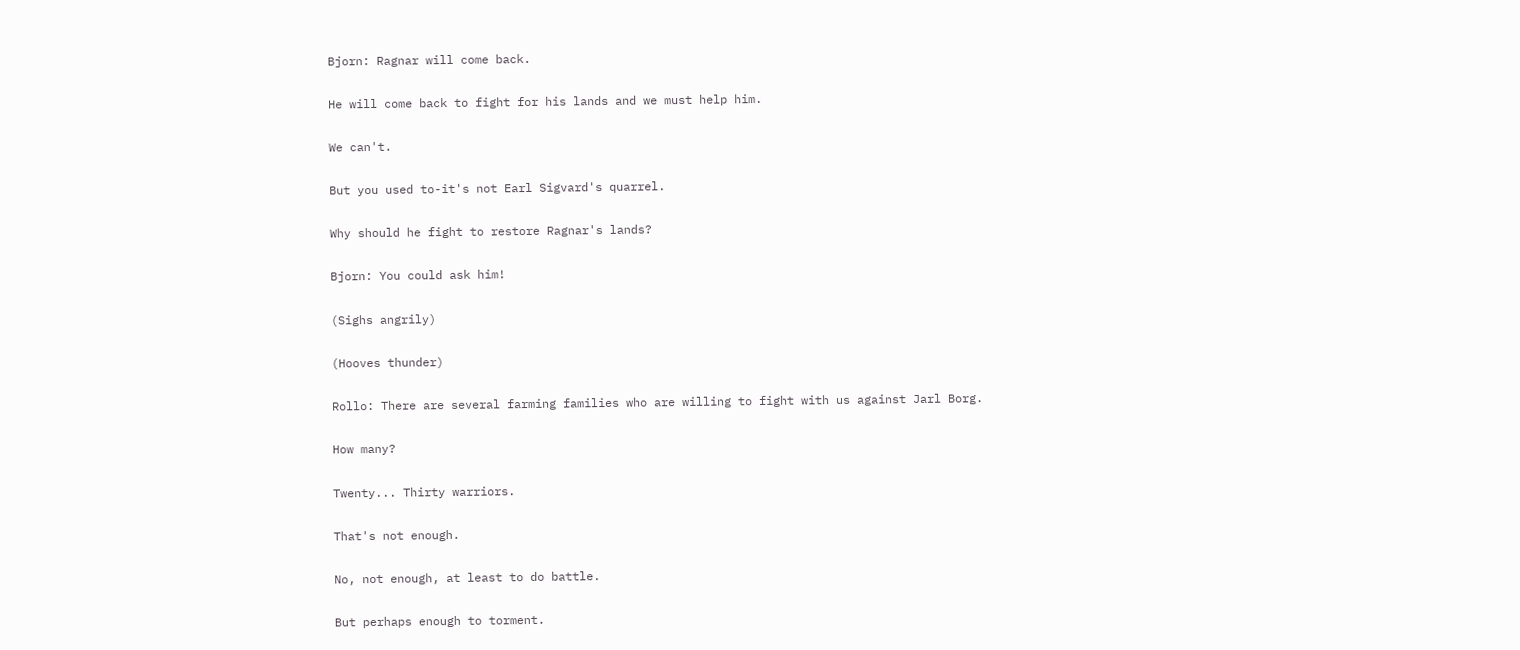Bjorn: Ragnar will come back.

He will come back to fight for his lands and we must help him.

We can't.

But you used to-it's not Earl Sigvard's quarrel.

Why should he fight to restore Ragnar's lands?

Bjorn: You could ask him!

(Sighs angrily)

(Hooves thunder)

Rollo: There are several farming families who are willing to fight with us against Jarl Borg.

How many?

Twenty... Thirty warriors.

That's not enough.

No, not enough, at least to do battle.

But perhaps enough to torment.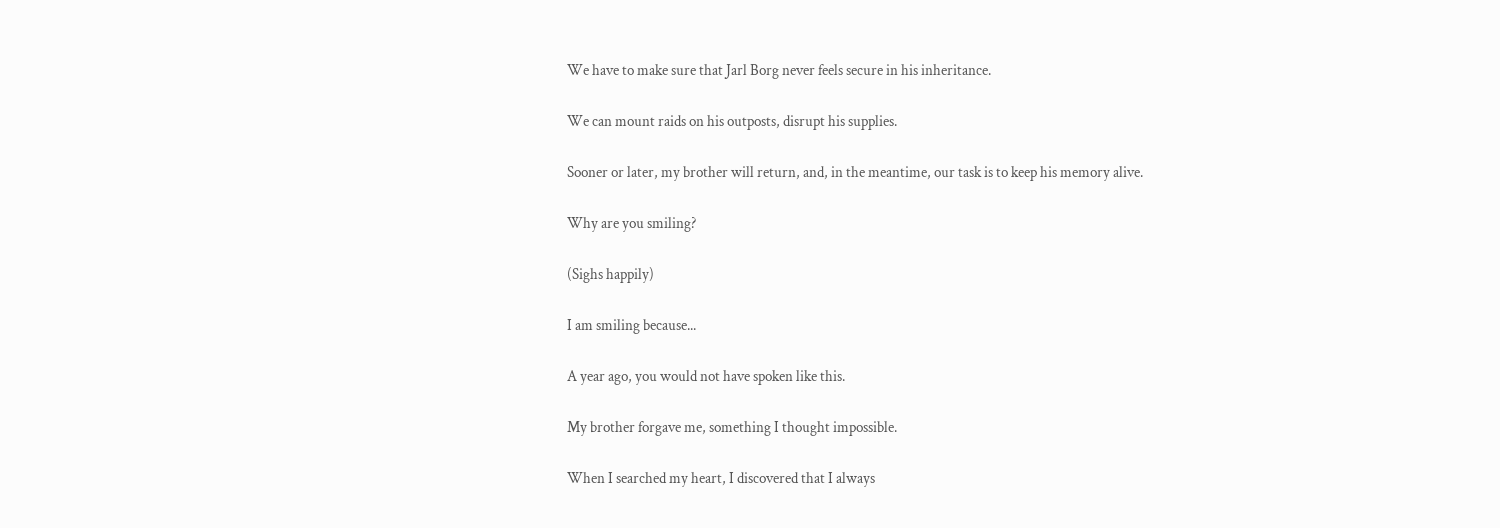We have to make sure that Jarl Borg never feels secure in his inheritance.

We can mount raids on his outposts, disrupt his supplies.

Sooner or later, my brother will return, and, in the meantime, our task is to keep his memory alive.

Why are you smiling?

(Sighs happily)

I am smiling because...

A year ago, you would not have spoken like this.

My brother forgave me, something I thought impossible.

When I searched my heart, I discovered that I always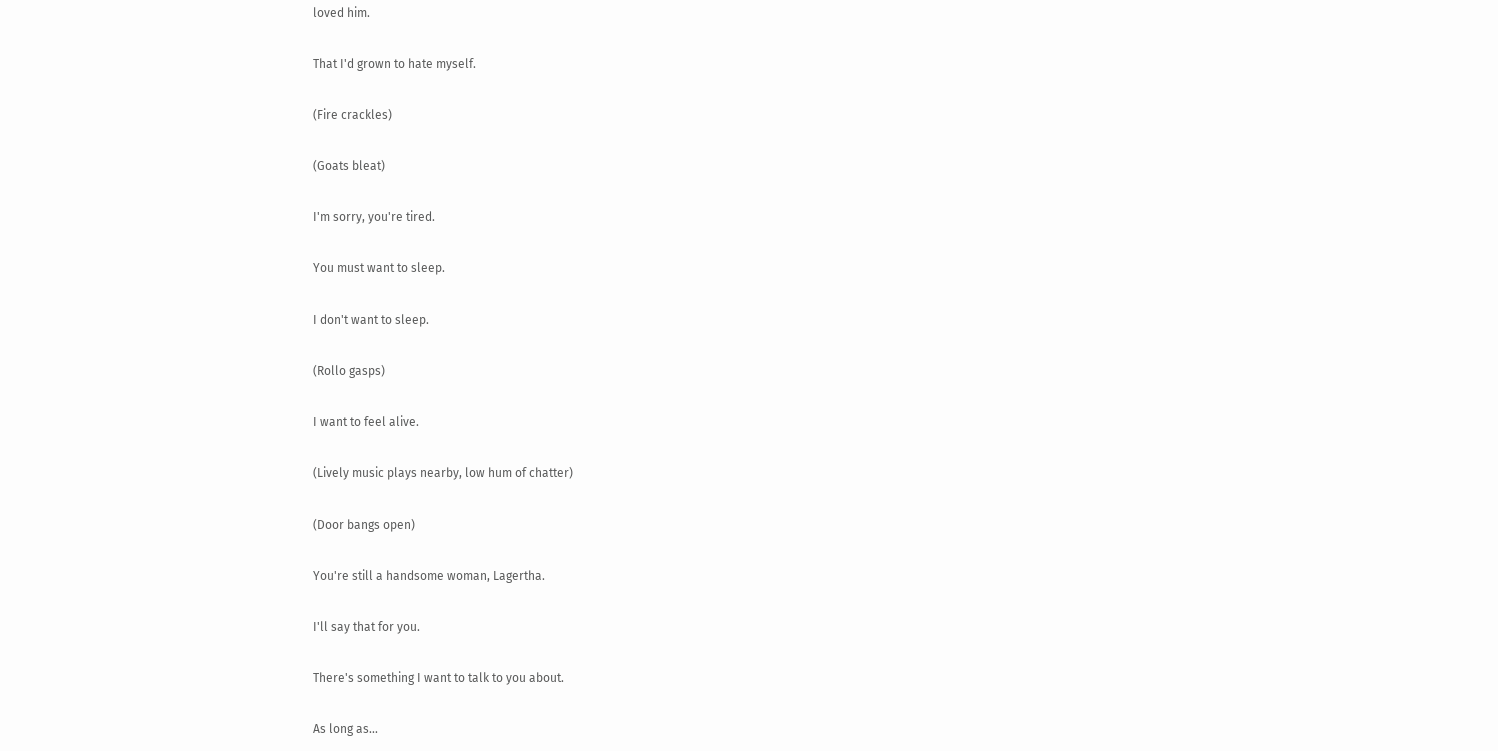loved him.

That I'd grown to hate myself.

(Fire crackles)

(Goats bleat)

I'm sorry, you're tired.

You must want to sleep.

I don't want to sleep.

(Rollo gasps)

I want to feel alive.

(Lively music plays nearby, low hum of chatter)

(Door bangs open)

You're still a handsome woman, Lagertha.

I'll say that for you.

There's something I want to talk to you about.

As long as...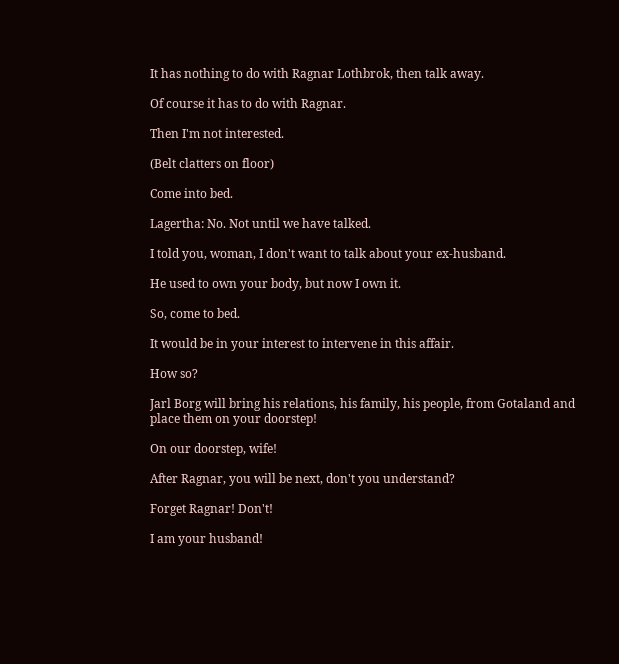It has nothing to do with Ragnar Lothbrok, then talk away.

Of course it has to do with Ragnar.

Then I'm not interested.

(Belt clatters on floor)

Come into bed.

Lagertha: No. Not until we have talked.

I told you, woman, I don't want to talk about your ex-husband.

He used to own your body, but now I own it.

So, come to bed.

It would be in your interest to intervene in this affair.

How so?

Jarl Borg will bring his relations, his family, his people, from Gotaland and place them on your doorstep!

On our doorstep, wife!

After Ragnar, you will be next, don't you understand?

Forget Ragnar! Don't!

I am your husband!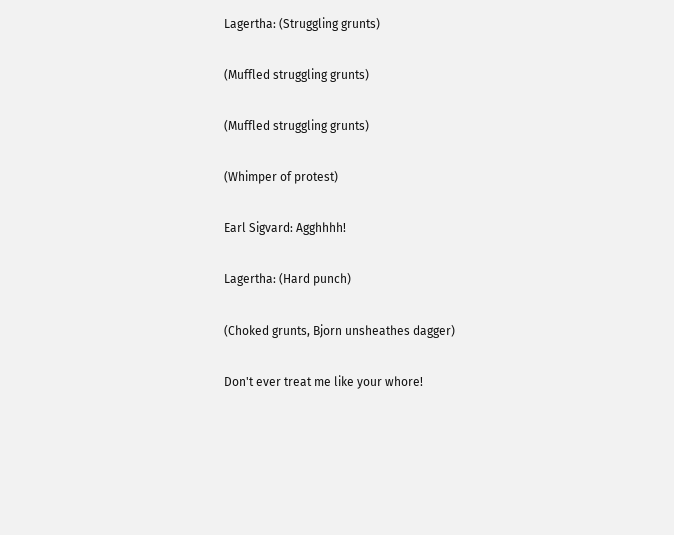Lagertha: (Struggling grunts)

(Muffled struggling grunts)

(Muffled struggling grunts)

(Whimper of protest)

Earl Sigvard: Agghhhh!

Lagertha: (Hard punch)

(Choked grunts, Bjorn unsheathes dagger)

Don't ever treat me like your whore!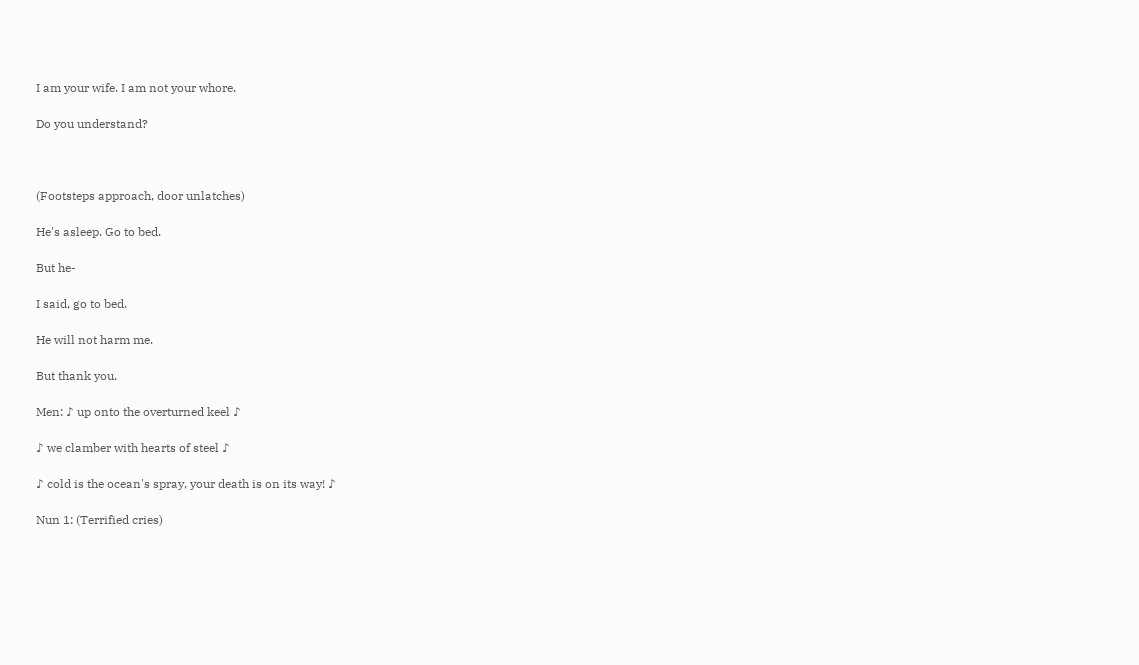I am your wife. I am not your whore.

Do you understand?



(Footsteps approach, door unlatches)

He's asleep. Go to bed.

But he-

I said, go to bed.

He will not harm me.

But thank you.

Men: ♪ up onto the overturned keel ♪

♪ we clamber with hearts of steel ♪

♪ cold is the ocean's spray, your death is on its way! ♪

Nun 1: (Terrified cries)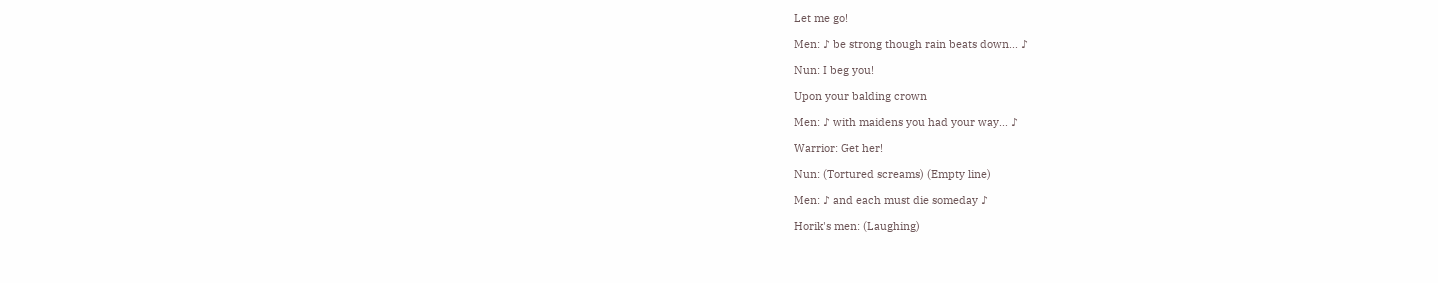Let me go!

Men: ♪ be strong though rain beats down... ♪

Nun: I beg you!

Upon your balding crown

Men: ♪ with maidens you had your way... ♪

Warrior: Get her!

Nun: (Tortured screams) (Empty line)

Men: ♪ and each must die someday ♪

Horik's men: (Laughing)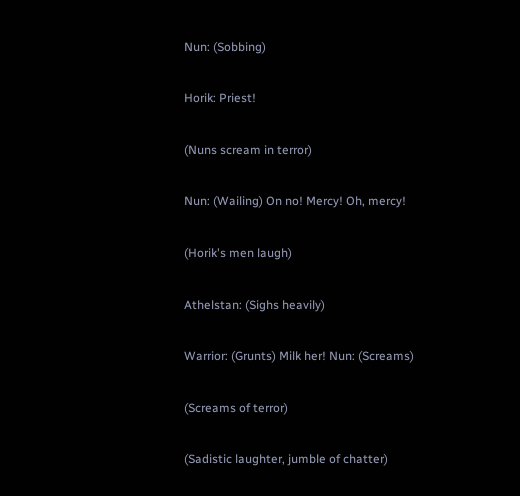Nun: (Sobbing)

Horik: Priest!

(Nuns scream in terror)

Nun: (Wailing) On no! Mercy! Oh, mercy!

(Horik's men laugh)

Athelstan: (Sighs heavily)

Warrior: (Grunts) Milk her! Nun: (Screams)

(Screams of terror)

(Sadistic laughter, jumble of chatter)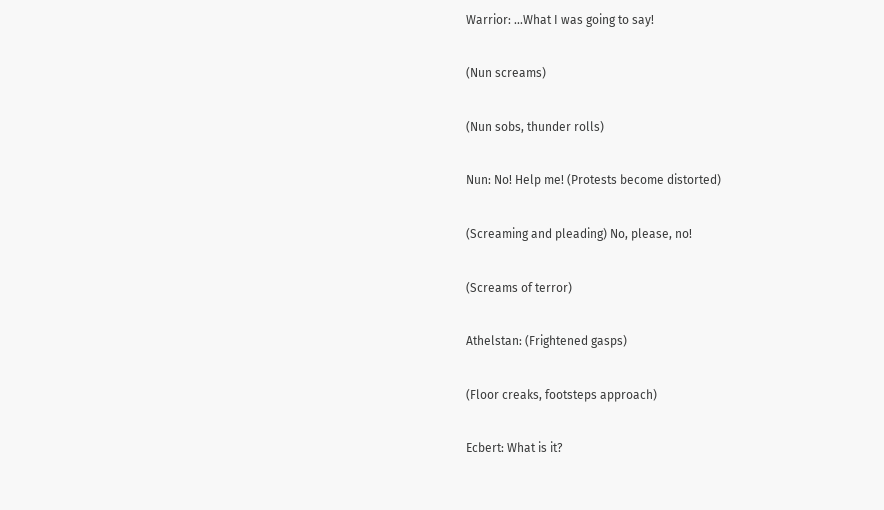Warrior: ...What I was going to say!

(Nun screams)

(Nun sobs, thunder rolls)

Nun: No! Help me! (Protests become distorted)

(Screaming and pleading) No, please, no!

(Screams of terror)

Athelstan: (Frightened gasps)

(Floor creaks, footsteps approach)

Ecbert: What is it?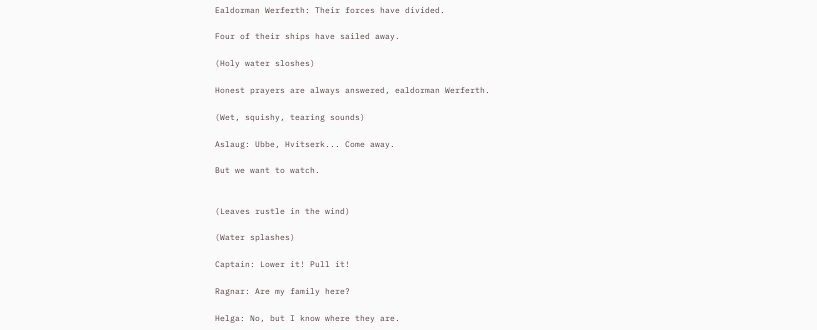Ealdorman Werferth: Their forces have divided.

Four of their ships have sailed away.

(Holy water sloshes)

Honest prayers are always answered, ealdorman Werferth.

(Wet, squishy, tearing sounds)

Aslaug: Ubbe, Hvitserk... Come away.

But we want to watch.


(Leaves rustle in the wind)

(Water splashes)

Captain: Lower it! Pull it!

Ragnar: Are my family here?

Helga: No, but I know where they are.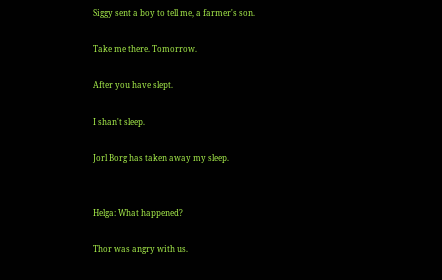Siggy sent a boy to tell me, a farmer's son.

Take me there. Tomorrow.

After you have slept.

I shan't sleep.

Jorl Borg has taken away my sleep.


Helga: What happened?

Thor was angry with us.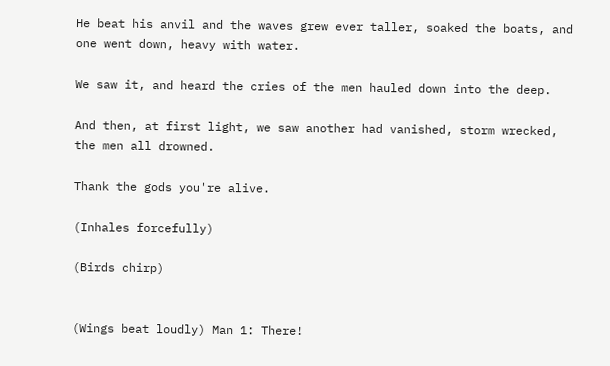He beat his anvil and the waves grew ever taller, soaked the boats, and one went down, heavy with water.

We saw it, and heard the cries of the men hauled down into the deep.

And then, at first light, we saw another had vanished, storm wrecked, the men all drowned.

Thank the gods you're alive.

(Inhales forcefully)

(Birds chirp)


(Wings beat loudly) Man 1: There!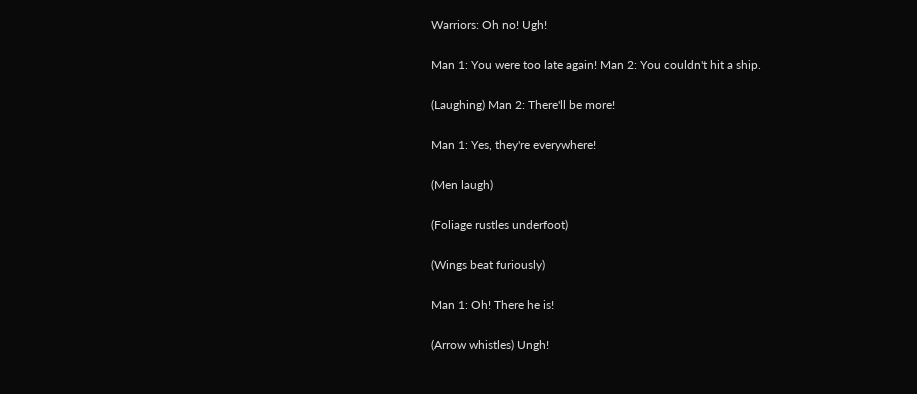Warriors: Oh no! Ugh!

Man 1: You were too late again! Man 2: You couldn't hit a ship.

(Laughing) Man 2: There'll be more!

Man 1: Yes, they're everywhere!

(Men laugh)

(Foliage rustles underfoot)

(Wings beat furiously)

Man 1: Oh! There he is!

(Arrow whistles) Ungh!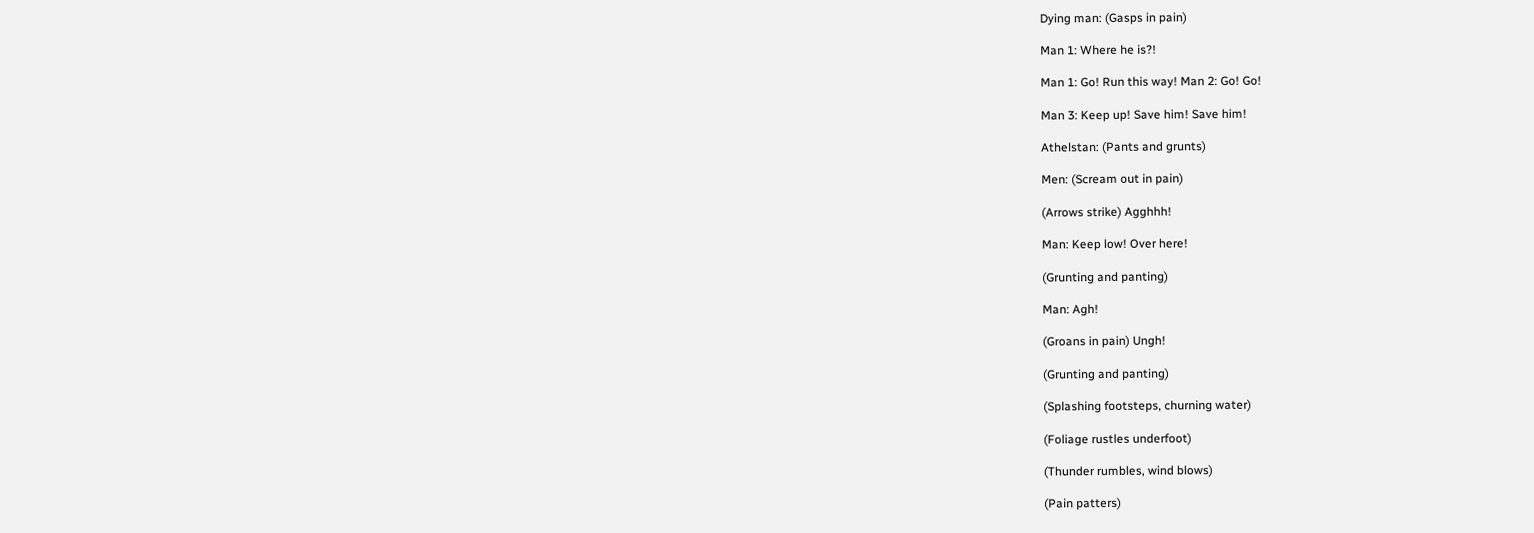Dying man: (Gasps in pain)

Man 1: Where he is?!

Man 1: Go! Run this way! Man 2: Go! Go!

Man 3: Keep up! Save him! Save him!

Athelstan: (Pants and grunts)

Men: (Scream out in pain)

(Arrows strike) Agghhh!

Man: Keep low! Over here!

(Grunting and panting)

Man: Agh!

(Groans in pain) Ungh!

(Grunting and panting)

(Splashing footsteps, churning water)

(Foliage rustles underfoot)

(Thunder rumbles, wind blows)

(Pain patters)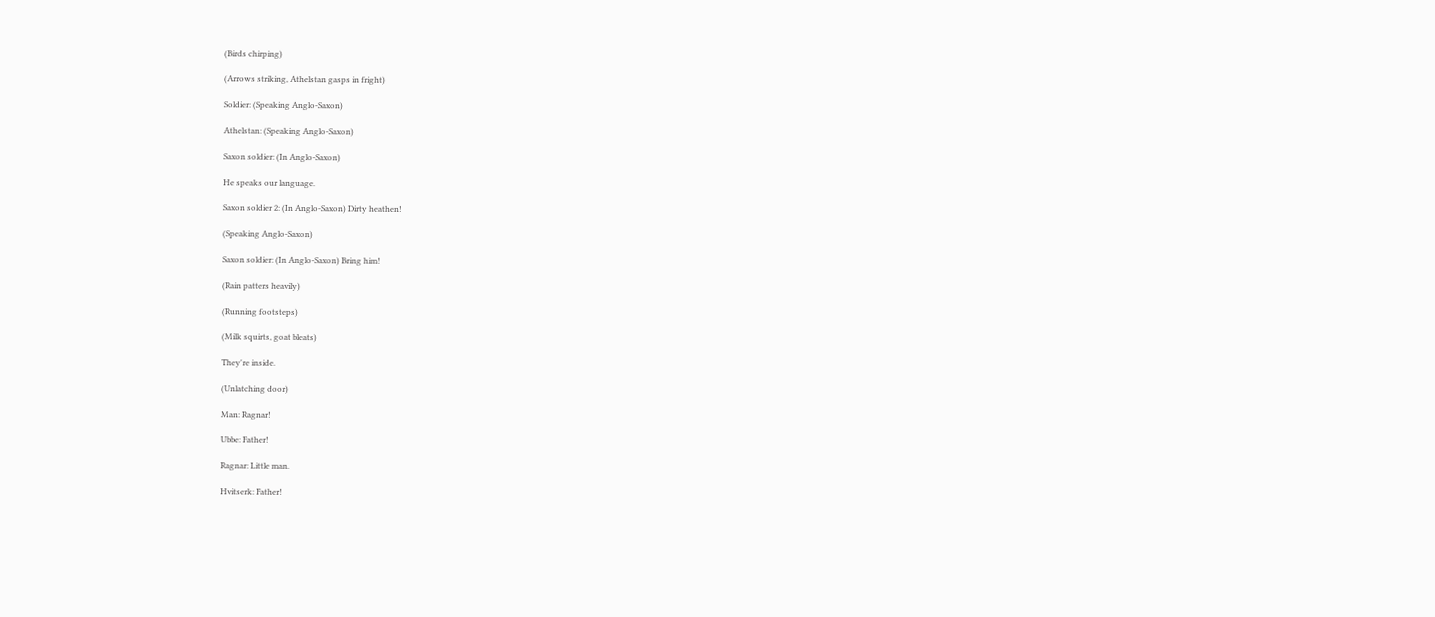(Birds chirping)

(Arrows striking, Athelstan gasps in fright)

Soldier: (Speaking Anglo-Saxon)

Athelstan: (Speaking Anglo-Saxon)

Saxon soldier: (In Anglo-Saxon)

He speaks our language.

Saxon soldier 2: (In Anglo-Saxon) Dirty heathen!

(Speaking Anglo-Saxon)

Saxon soldier: (In Anglo-Saxon) Bring him!

(Rain patters heavily)

(Running footsteps)

(Milk squirts, goat bleats)

They're inside.

(Unlatching door)

Man: Ragnar!

Ubbe: Father!

Ragnar: Little man.

Hvitserk: Father!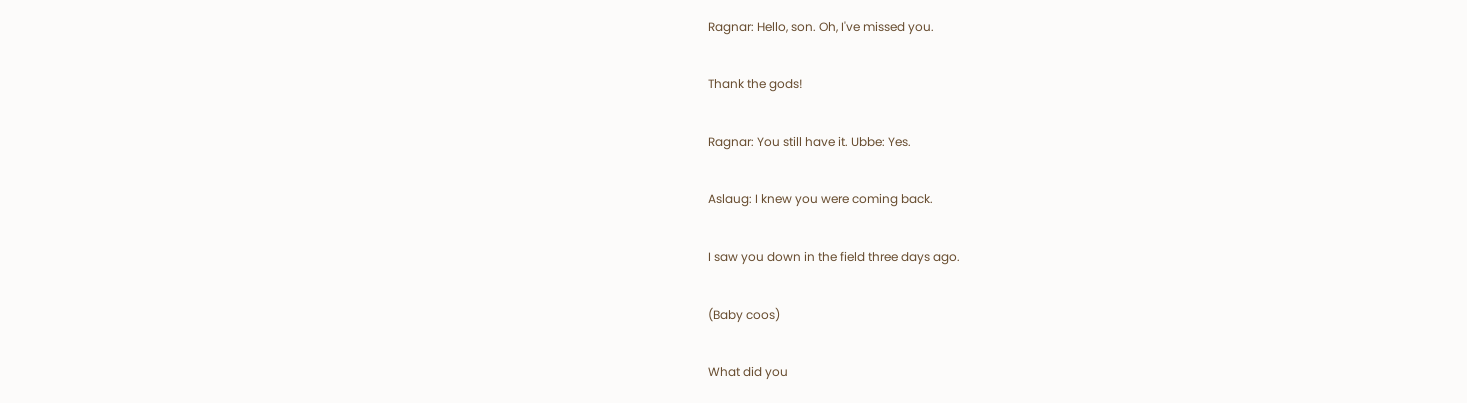Ragnar: Hello, son. Oh, I've missed you.

Thank the gods!

Ragnar: You still have it. Ubbe: Yes.

Aslaug: I knew you were coming back.

I saw you down in the field three days ago.

(Baby coos)

What did you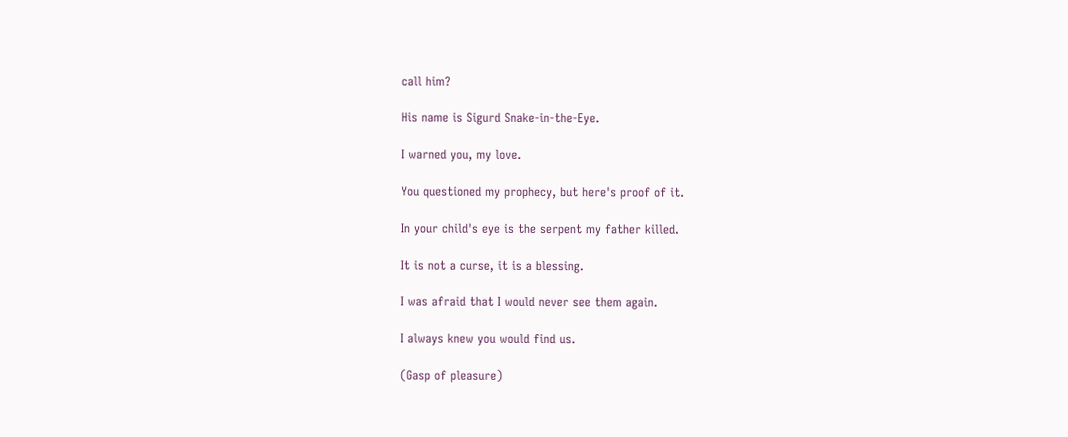call him?

His name is Sigurd Snake-in-the-Eye.

I warned you, my love.

You questioned my prophecy, but here's proof of it.

In your child's eye is the serpent my father killed.

It is not a curse, it is a blessing.

I was afraid that I would never see them again.

I always knew you would find us.

(Gasp of pleasure)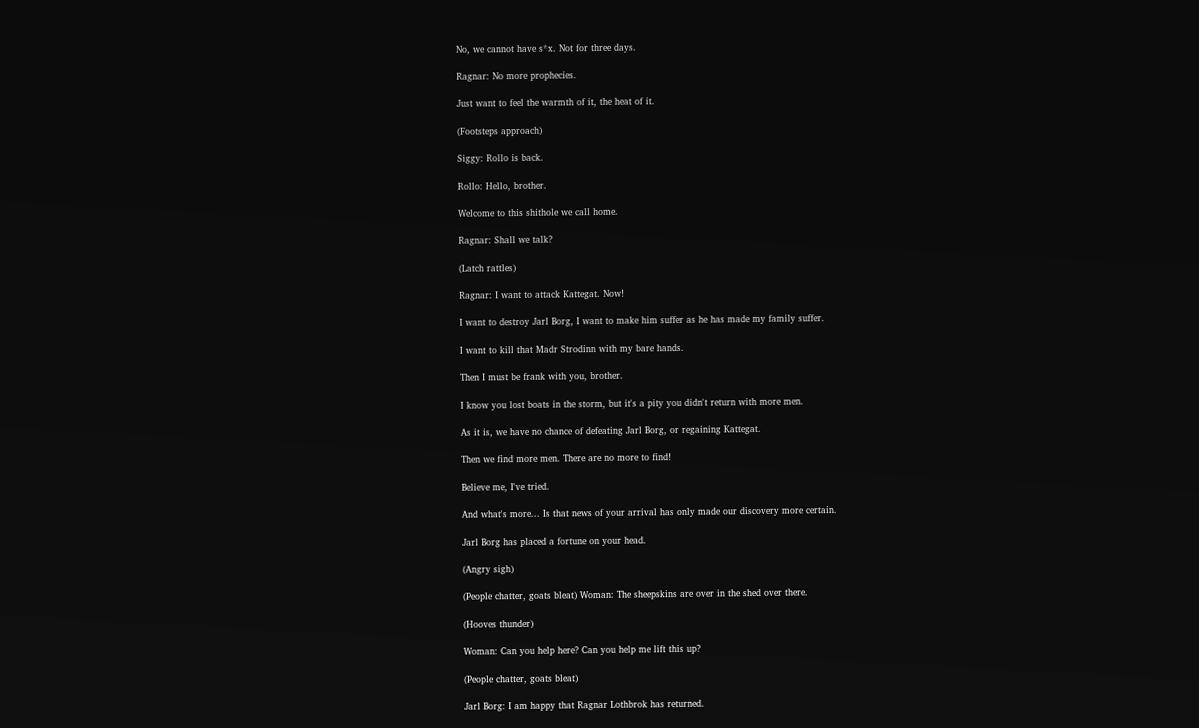No, we cannot have s*x. Not for three days.

Ragnar: No more prophecies.

Just want to feel the warmth of it, the heat of it.

(Footsteps approach)

Siggy: Rollo is back.

Rollo: Hello, brother.

Welcome to this shithole we call home.

Ragnar: Shall we talk?

(Latch rattles)

Ragnar: I want to attack Kattegat. Now!

I want to destroy Jarl Borg, I want to make him suffer as he has made my family suffer.

I want to kill that Madr Strodinn with my bare hands.

Then I must be frank with you, brother.

I know you lost boats in the storm, but it's a pity you didn't return with more men.

As it is, we have no chance of defeating Jarl Borg, or regaining Kattegat.

Then we find more men. There are no more to find!

Believe me, I've tried.

And what's more... Is that news of your arrival has only made our discovery more certain.

Jarl Borg has placed a fortune on your head.

(Angry sigh)

(People chatter, goats bleat) Woman: The sheepskins are over in the shed over there.

(Hooves thunder)

Woman: Can you help here? Can you help me lift this up?

(People chatter, goats bleat)

Jarl Borg: I am happy that Ragnar Lothbrok has returned.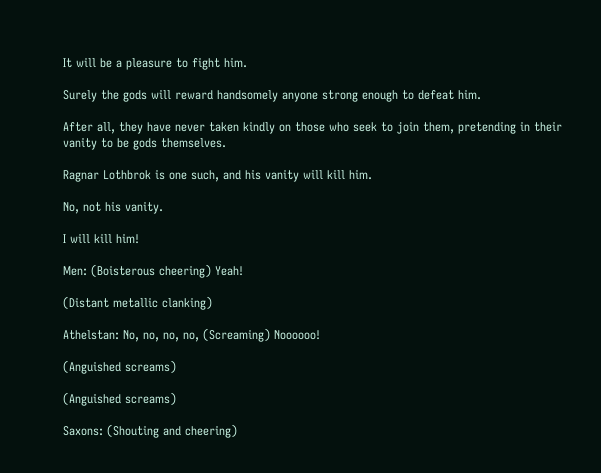It will be a pleasure to fight him.

Surely the gods will reward handsomely anyone strong enough to defeat him.

After all, they have never taken kindly on those who seek to join them, pretending in their vanity to be gods themselves.

Ragnar Lothbrok is one such, and his vanity will kill him.

No, not his vanity.

I will kill him!

Men: (Boisterous cheering) Yeah!

(Distant metallic clanking)

Athelstan: No, no, no, no, (Screaming) Noooooo!

(Anguished screams)

(Anguished screams)

Saxons: (Shouting and cheering)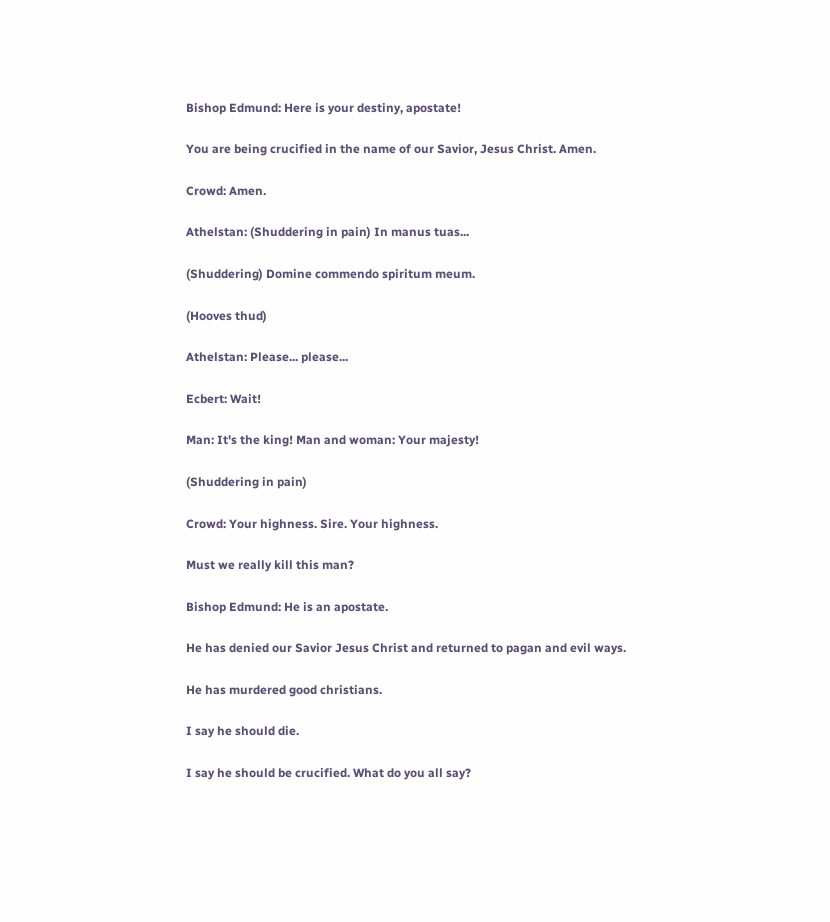Bishop Edmund: Here is your destiny, apostate!

You are being crucified in the name of our Savior, Jesus Christ. Amen.

Crowd: Amen.

Athelstan: (Shuddering in pain) In manus tuas...

(Shuddering) Domine commendo spiritum meum.

(Hooves thud)

Athelstan: Please... please...

Ecbert: Wait!

Man: It's the king! Man and woman: Your majesty!

(Shuddering in pain)

Crowd: Your highness. Sire. Your highness.

Must we really kill this man?

Bishop Edmund: He is an apostate.

He has denied our Savior Jesus Christ and returned to pagan and evil ways.

He has murdered good christians.

I say he should die.

I say he should be crucified. What do you all say?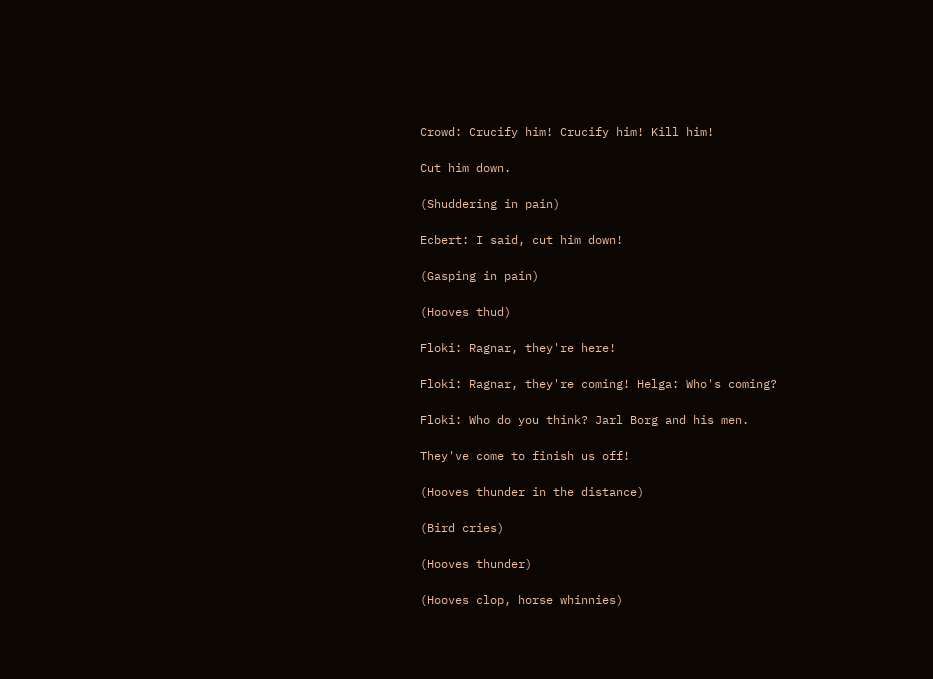Crowd: Crucify him! Crucify him! Kill him!

Cut him down.

(Shuddering in pain)

Ecbert: I said, cut him down!

(Gasping in pain)

(Hooves thud)

Floki: Ragnar, they're here!

Floki: Ragnar, they're coming! Helga: Who's coming?

Floki: Who do you think? Jarl Borg and his men.

They've come to finish us off!

(Hooves thunder in the distance)

(Bird cries)

(Hooves thunder)

(Hooves clop, horse whinnies)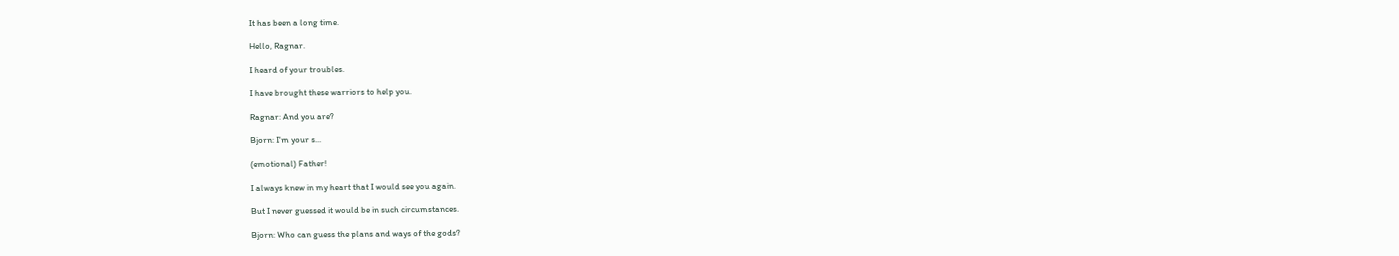It has been a long time.

Hello, Ragnar.

I heard of your troubles.

I have brought these warriors to help you.

Ragnar: And you are?

Bjorn: I'm your s...

(emotional) Father!

I always knew in my heart that I would see you again.

But I never guessed it would be in such circumstances.

Bjorn: Who can guess the plans and ways of the gods?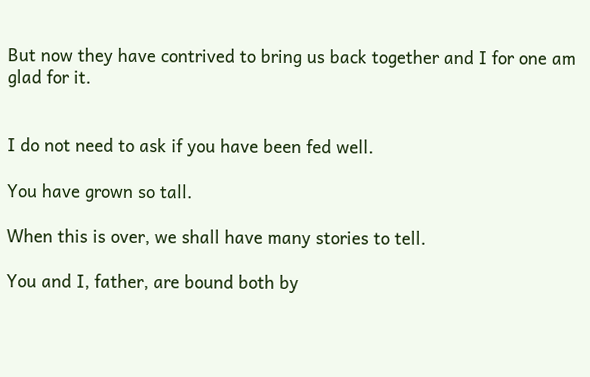But now they have contrived to bring us back together and I for one am glad for it.


I do not need to ask if you have been fed well.

You have grown so tall.

When this is over, we shall have many stories to tell.

You and I, father, are bound both by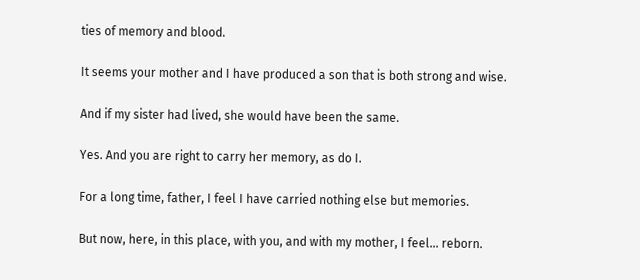ties of memory and blood.

It seems your mother and I have produced a son that is both strong and wise.

And if my sister had lived, she would have been the same.

Yes. And you are right to carry her memory, as do I.

For a long time, father, I feel I have carried nothing else but memories.

But now, here, in this place, with you, and with my mother, I feel... reborn.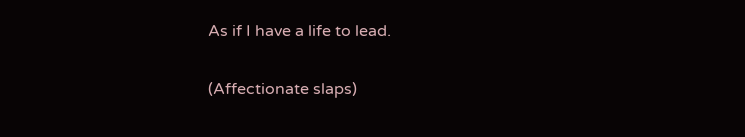As if I have a life to lead.

(Affectionate slaps)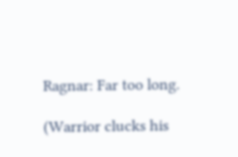Ragnar: Far too long.

(Warrior clucks his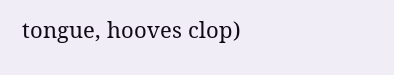tongue, hooves clop)